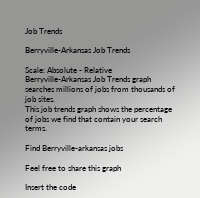Job Trends

Berryville-Arkansas Job Trends

Scale: Absolute - Relative
Berryville-Arkansas Job Trends graph searches millions of jobs from thousands of job sites.
This job trends graph shows the percentage of jobs we find that contain your search terms.

Find Berryville-arkansas jobs

Feel free to share this graph

Insert the code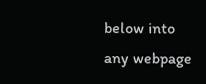below into any webpage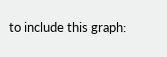to include this graph: